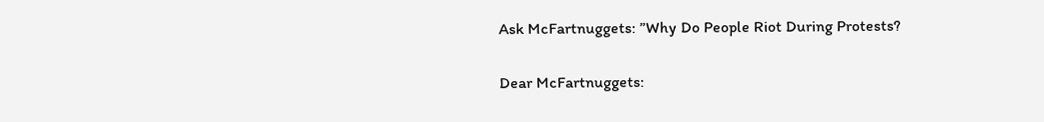Ask McFartnuggets: ”Why Do People Riot During Protests?

Dear McFartnuggets: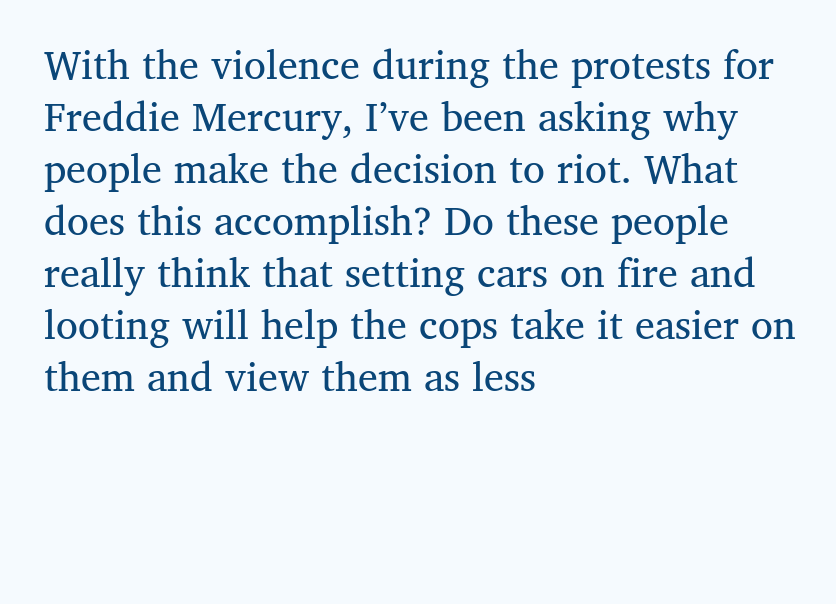With the violence during the protests for Freddie Mercury, I’ve been asking why people make the decision to riot. What does this accomplish? Do these people really think that setting cars on fire and looting will help the cops take it easier on them and view them as less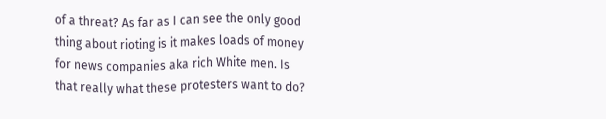of a threat? As far as I can see the only good thing about rioting is it makes loads of money for news companies aka rich White men. Is that really what these protesters want to do?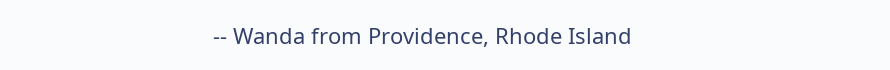-- Wanda from Providence, Rhode Island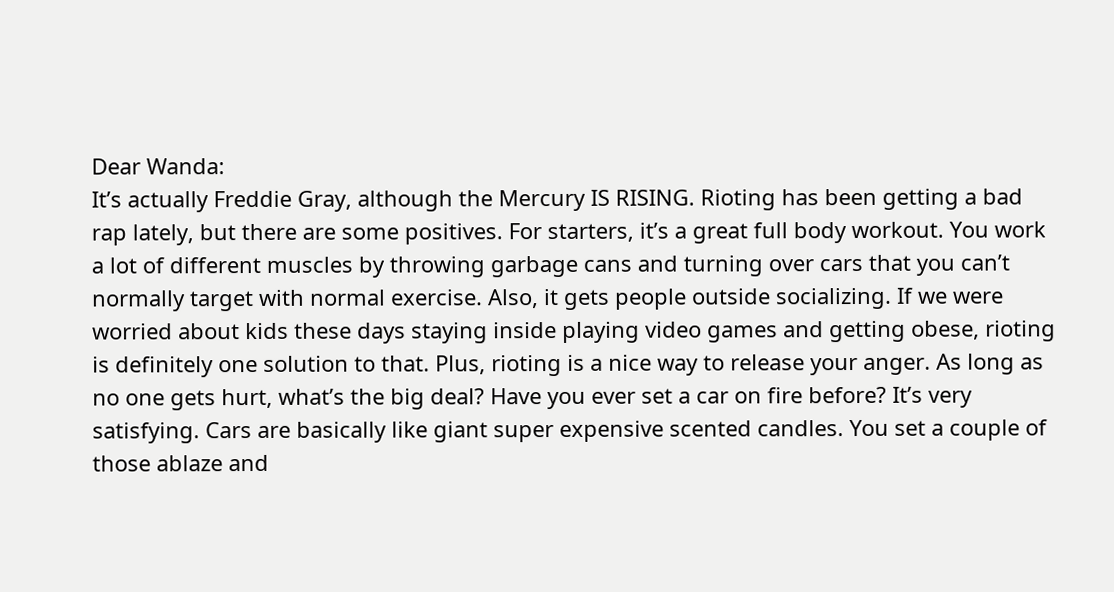Dear Wanda:
It’s actually Freddie Gray, although the Mercury IS RISING. Rioting has been getting a bad rap lately, but there are some positives. For starters, it’s a great full body workout. You work a lot of different muscles by throwing garbage cans and turning over cars that you can’t normally target with normal exercise. Also, it gets people outside socializing. If we were worried about kids these days staying inside playing video games and getting obese, rioting is definitely one solution to that. Plus, rioting is a nice way to release your anger. As long as no one gets hurt, what’s the big deal? Have you ever set a car on fire before? It’s very satisfying. Cars are basically like giant super expensive scented candles. You set a couple of those ablaze and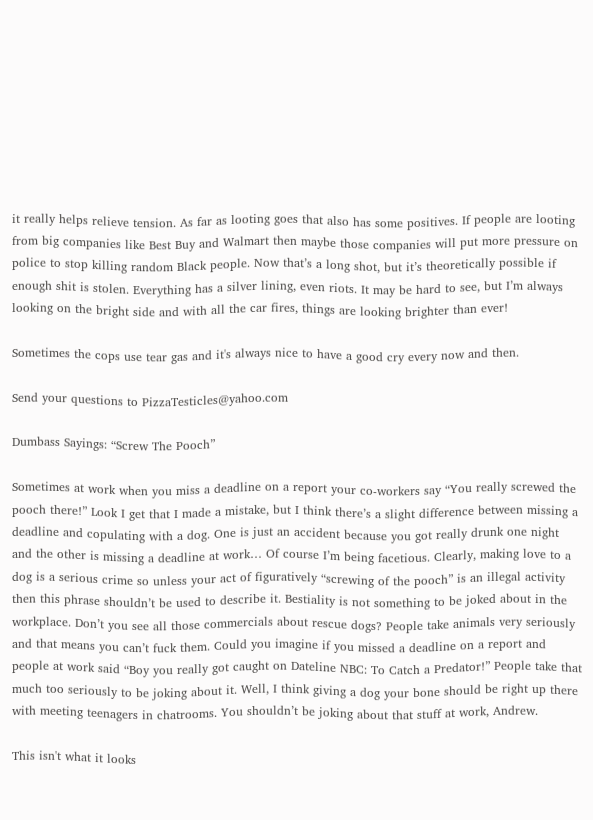it really helps relieve tension. As far as looting goes that also has some positives. If people are looting from big companies like Best Buy and Walmart then maybe those companies will put more pressure on police to stop killing random Black people. Now that’s a long shot, but it’s theoretically possible if enough shit is stolen. Everything has a silver lining, even riots. It may be hard to see, but I’m always looking on the bright side and with all the car fires, things are looking brighter than ever!

Sometimes the cops use tear gas and it's always nice to have a good cry every now and then.

Send your questions to PizzaTesticles@yahoo.com

Dumbass Sayings: “Screw The Pooch”

Sometimes at work when you miss a deadline on a report your co-workers say “You really screwed the pooch there!” Look I get that I made a mistake, but I think there’s a slight difference between missing a deadline and copulating with a dog. One is just an accident because you got really drunk one night and the other is missing a deadline at work… Of course I’m being facetious. Clearly, making love to a dog is a serious crime so unless your act of figuratively “screwing of the pooch” is an illegal activity then this phrase shouldn’t be used to describe it. Bestiality is not something to be joked about in the workplace. Don’t you see all those commercials about rescue dogs? People take animals very seriously and that means you can’t fuck them. Could you imagine if you missed a deadline on a report and people at work said “Boy you really got caught on Dateline NBC: To Catch a Predator!” People take that much too seriously to be joking about it. Well, I think giving a dog your bone should be right up there with meeting teenagers in chatrooms. You shouldn’t be joking about that stuff at work, Andrew.

This isn't what it looks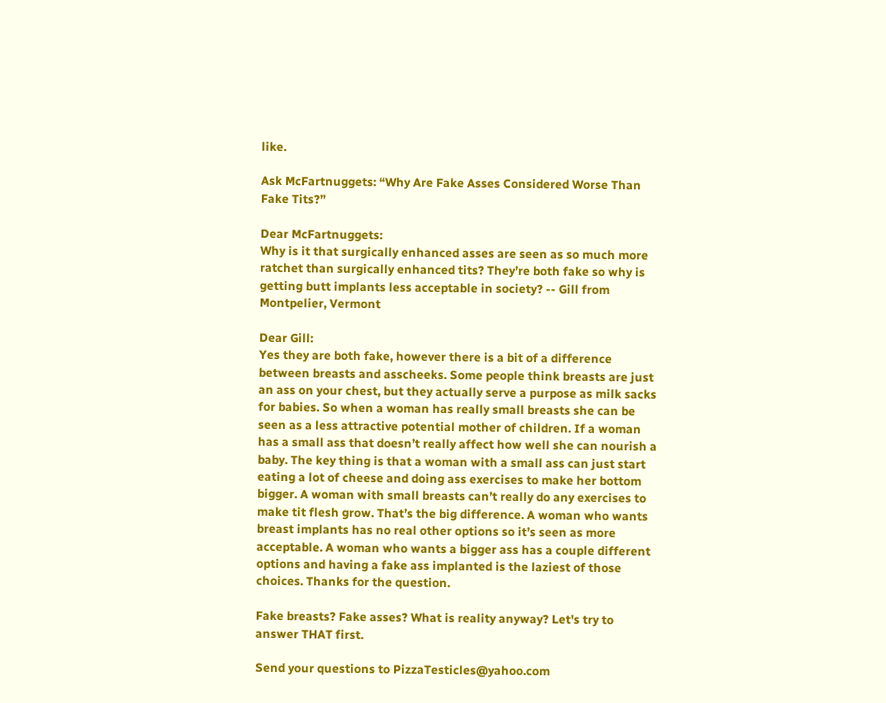like.

Ask McFartnuggets: “Why Are Fake Asses Considered Worse Than Fake Tits?”

Dear McFartnuggets:
Why is it that surgically enhanced asses are seen as so much more ratchet than surgically enhanced tits? They’re both fake so why is getting butt implants less acceptable in society? -- Gill from Montpelier, Vermont

Dear Gill:
Yes they are both fake, however there is a bit of a difference between breasts and asscheeks. Some people think breasts are just an ass on your chest, but they actually serve a purpose as milk sacks for babies. So when a woman has really small breasts she can be seen as a less attractive potential mother of children. If a woman has a small ass that doesn’t really affect how well she can nourish a baby. The key thing is that a woman with a small ass can just start eating a lot of cheese and doing ass exercises to make her bottom bigger. A woman with small breasts can’t really do any exercises to make tit flesh grow. That’s the big difference. A woman who wants breast implants has no real other options so it’s seen as more acceptable. A woman who wants a bigger ass has a couple different options and having a fake ass implanted is the laziest of those choices. Thanks for the question.

Fake breasts? Fake asses? What is reality anyway? Let's try to answer THAT first.

Send your questions to PizzaTesticles@yahoo.com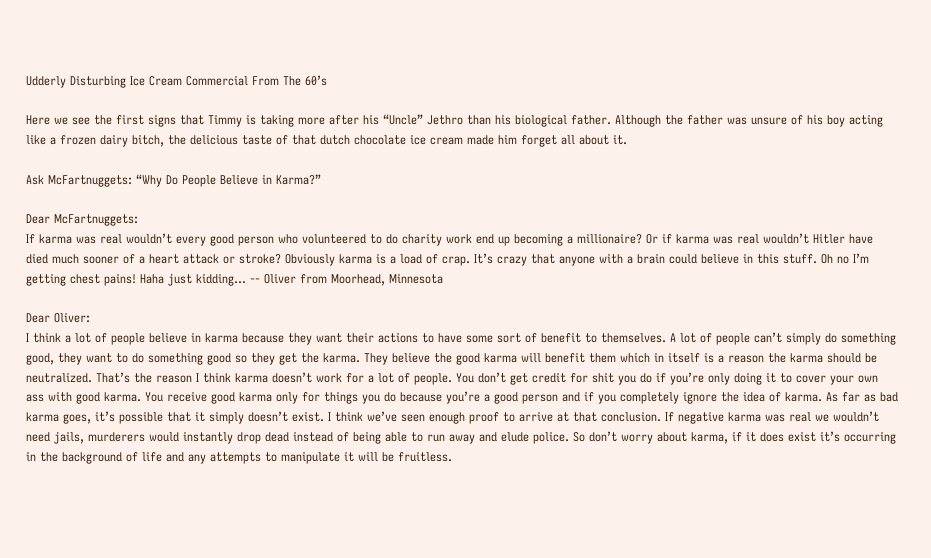Udderly Disturbing Ice Cream Commercial From The 60’s

Here we see the first signs that Timmy is taking more after his “Uncle” Jethro than his biological father. Although the father was unsure of his boy acting like a frozen dairy bitch, the delicious taste of that dutch chocolate ice cream made him forget all about it.

Ask McFartnuggets: “Why Do People Believe in Karma?”

Dear McFartnuggets:
If karma was real wouldn’t every good person who volunteered to do charity work end up becoming a millionaire? Or if karma was real wouldn’t Hitler have died much sooner of a heart attack or stroke? Obviously karma is a load of crap. It’s crazy that anyone with a brain could believe in this stuff. Oh no I’m getting chest pains! Haha just kidding… -- Oliver from Moorhead, Minnesota

Dear Oliver:
I think a lot of people believe in karma because they want their actions to have some sort of benefit to themselves. A lot of people can’t simply do something good, they want to do something good so they get the karma. They believe the good karma will benefit them which in itself is a reason the karma should be neutralized. That’s the reason I think karma doesn’t work for a lot of people. You don’t get credit for shit you do if you’re only doing it to cover your own ass with good karma. You receive good karma only for things you do because you’re a good person and if you completely ignore the idea of karma. As far as bad karma goes, it’s possible that it simply doesn’t exist. I think we’ve seen enough proof to arrive at that conclusion. If negative karma was real we wouldn’t need jails, murderers would instantly drop dead instead of being able to run away and elude police. So don’t worry about karma, if it does exist it’s occurring in the background of life and any attempts to manipulate it will be fruitless.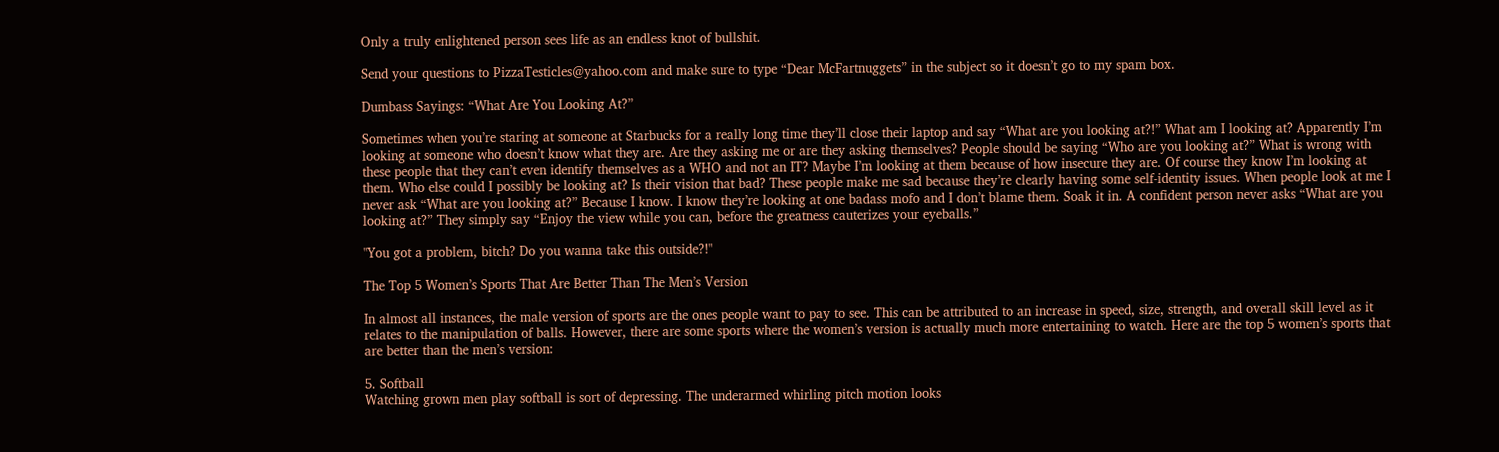Only a truly enlightened person sees life as an endless knot of bullshit.

Send your questions to PizzaTesticles@yahoo.com and make sure to type “Dear McFartnuggets” in the subject so it doesn’t go to my spam box.

Dumbass Sayings: “What Are You Looking At?”

Sometimes when you’re staring at someone at Starbucks for a really long time they’ll close their laptop and say “What are you looking at?!” What am I looking at? Apparently I’m looking at someone who doesn’t know what they are. Are they asking me or are they asking themselves? People should be saying “Who are you looking at?” What is wrong with these people that they can’t even identify themselves as a WHO and not an IT? Maybe I’m looking at them because of how insecure they are. Of course they know I’m looking at them. Who else could I possibly be looking at? Is their vision that bad? These people make me sad because they’re clearly having some self-identity issues. When people look at me I never ask “What are you looking at?” Because I know. I know they’re looking at one badass mofo and I don’t blame them. Soak it in. A confident person never asks “What are you looking at?” They simply say “Enjoy the view while you can, before the greatness cauterizes your eyeballs.”

"You got a problem, bitch? Do you wanna take this outside?!"

The Top 5 Women’s Sports That Are Better Than The Men’s Version

In almost all instances, the male version of sports are the ones people want to pay to see. This can be attributed to an increase in speed, size, strength, and overall skill level as it relates to the manipulation of balls. However, there are some sports where the women’s version is actually much more entertaining to watch. Here are the top 5 women’s sports that are better than the men’s version:

5. Softball
Watching grown men play softball is sort of depressing. The underarmed whirling pitch motion looks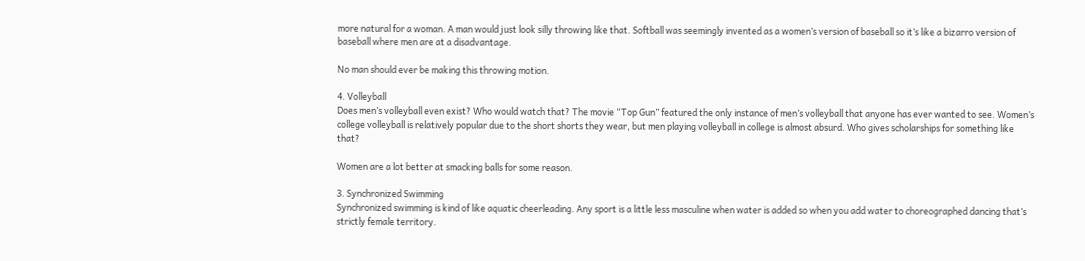more natural for a woman. A man would just look silly throwing like that. Softball was seemingly invented as a women’s version of baseball so it’s like a bizarro version of baseball where men are at a disadvantage.

No man should ever be making this throwing motion.

4. Volleyball
Does men’s volleyball even exist? Who would watch that? The movie “Top Gun” featured the only instance of men’s volleyball that anyone has ever wanted to see. Women’s college volleyball is relatively popular due to the short shorts they wear, but men playing volleyball in college is almost absurd. Who gives scholarships for something like that?

Women are a lot better at smacking balls for some reason.

3. Synchronized Swimming
Synchronized swimming is kind of like aquatic cheerleading. Any sport is a little less masculine when water is added so when you add water to choreographed dancing that’s strictly female territory.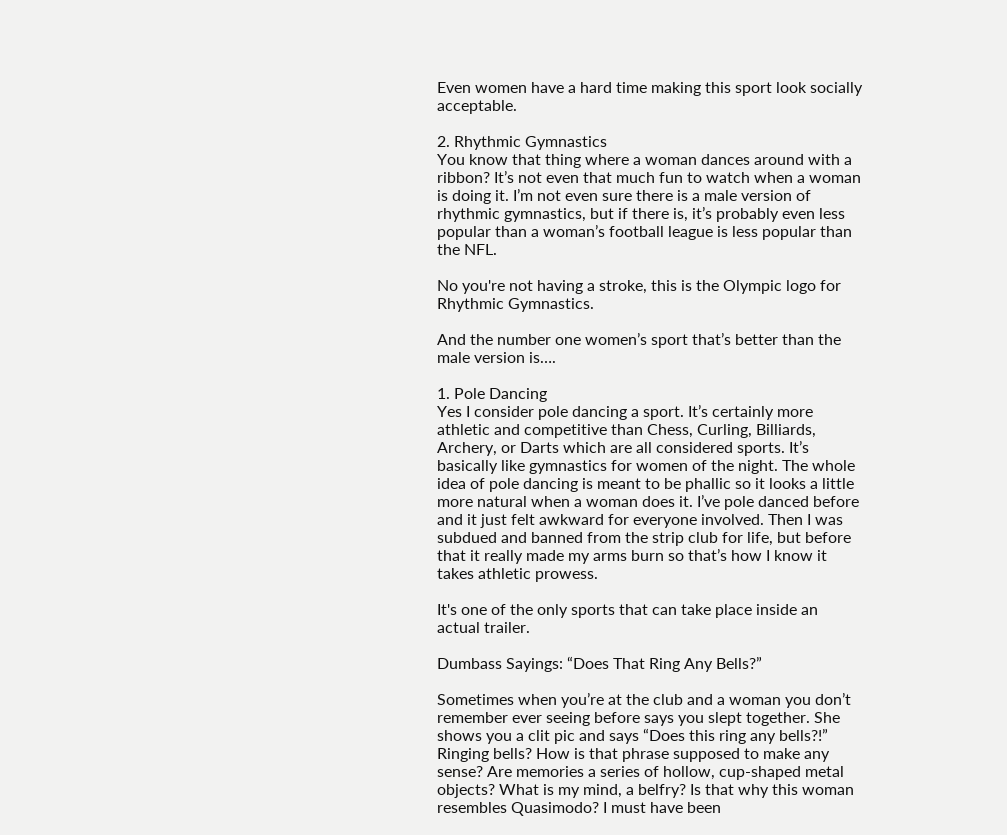Even women have a hard time making this sport look socially acceptable.

2. Rhythmic Gymnastics
You know that thing where a woman dances around with a ribbon? It’s not even that much fun to watch when a woman is doing it. I’m not even sure there is a male version of rhythmic gymnastics, but if there is, it’s probably even less popular than a woman’s football league is less popular than the NFL.

No you're not having a stroke, this is the Olympic logo for Rhythmic Gymnastics.

And the number one women’s sport that’s better than the male version is….

1. Pole Dancing
Yes I consider pole dancing a sport. It’s certainly more athletic and competitive than Chess, Curling, Billiards, Archery, or Darts which are all considered sports. It’s basically like gymnastics for women of the night. The whole idea of pole dancing is meant to be phallic so it looks a little more natural when a woman does it. I’ve pole danced before and it just felt awkward for everyone involved. Then I was subdued and banned from the strip club for life, but before that it really made my arms burn so that’s how I know it takes athletic prowess.

It's one of the only sports that can take place inside an actual trailer.

Dumbass Sayings: “Does That Ring Any Bells?”

Sometimes when you’re at the club and a woman you don’t remember ever seeing before says you slept together. She shows you a clit pic and says “Does this ring any bells?!” Ringing bells? How is that phrase supposed to make any sense? Are memories a series of hollow, cup-shaped metal objects? What is my mind, a belfry? Is that why this woman resembles Quasimodo? I must have been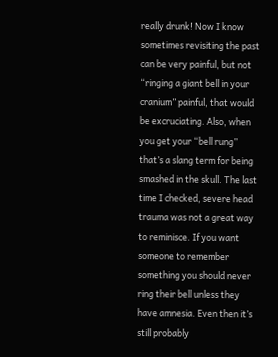really drunk! Now I know sometimes revisiting the past can be very painful, but not “ringing a giant bell in your cranium” painful, that would be excruciating. Also, when you get your “bell rung” that’s a slang term for being smashed in the skull. The last time I checked, severe head trauma was not a great way to reminisce. If you want someone to remember something you should never ring their bell unless they have amnesia. Even then it’s still probably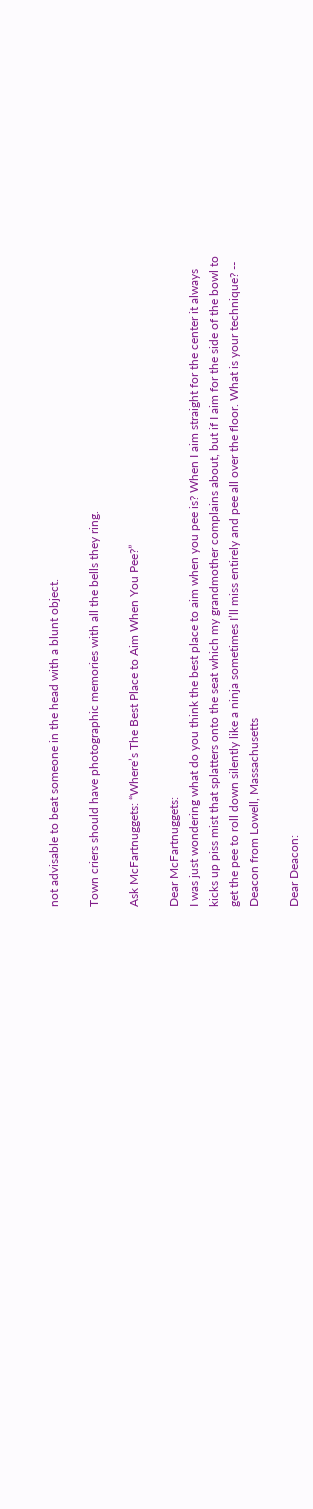not advisable to beat someone in the head with a blunt object.

Town criers should have photographic memories with all the bells they ring.

Ask McFartnuggets: “Where’s The Best Place to Aim When You Pee?”

Dear McFartnuggets:
I was just wondering what do you think the best place to aim when you pee is? When I aim straight for the center it always kicks up piss mist that splatters onto the seat which my grandmother complains about, but if I aim for the side of the bowl to get the pee to roll down silently like a ninja sometimes I’ll miss entirely and pee all over the floor. What is your technique? -- Deacon from Lowell, Massachusetts

Dear Deacon: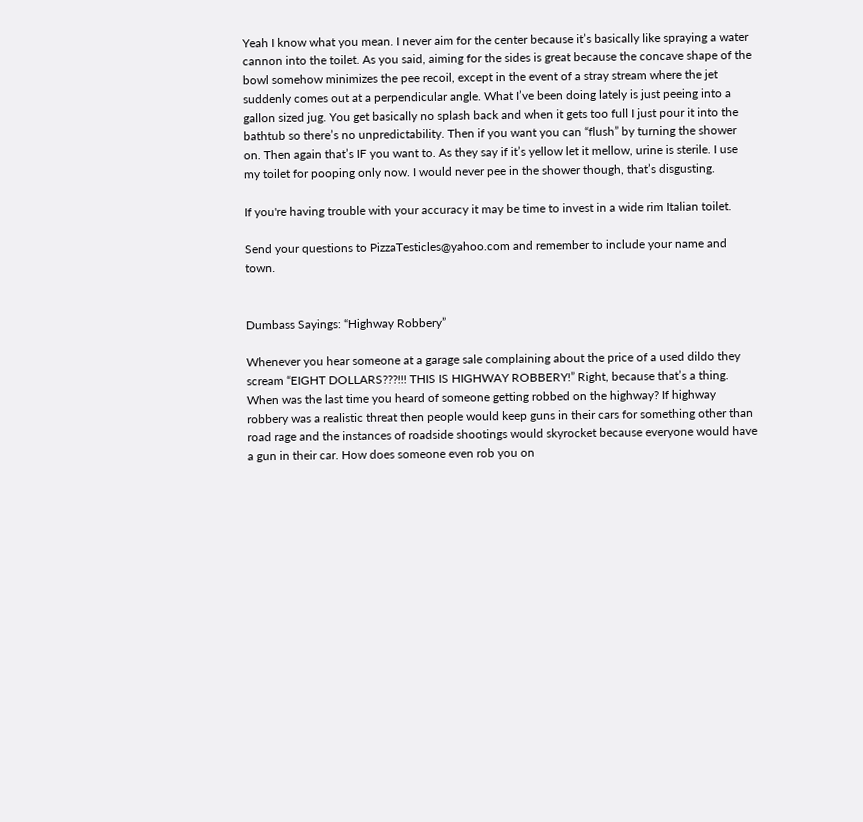Yeah I know what you mean. I never aim for the center because it’s basically like spraying a water cannon into the toilet. As you said, aiming for the sides is great because the concave shape of the bowl somehow minimizes the pee recoil, except in the event of a stray stream where the jet suddenly comes out at a perpendicular angle. What I’ve been doing lately is just peeing into a gallon sized jug. You get basically no splash back and when it gets too full I just pour it into the bathtub so there’s no unpredictability. Then if you want you can “flush” by turning the shower on. Then again that’s IF you want to. As they say if it’s yellow let it mellow, urine is sterile. I use my toilet for pooping only now. I would never pee in the shower though, that’s disgusting.

If you're having trouble with your accuracy it may be time to invest in a wide rim Italian toilet.

Send your questions to PizzaTesticles@yahoo.com and remember to include your name and town.


Dumbass Sayings: “Highway Robbery”

Whenever you hear someone at a garage sale complaining about the price of a used dildo they scream “EIGHT DOLLARS???!!! THIS IS HIGHWAY ROBBERY!” Right, because that’s a thing. When was the last time you heard of someone getting robbed on the highway? If highway robbery was a realistic threat then people would keep guns in their cars for something other than road rage and the instances of roadside shootings would skyrocket because everyone would have a gun in their car. How does someone even rob you on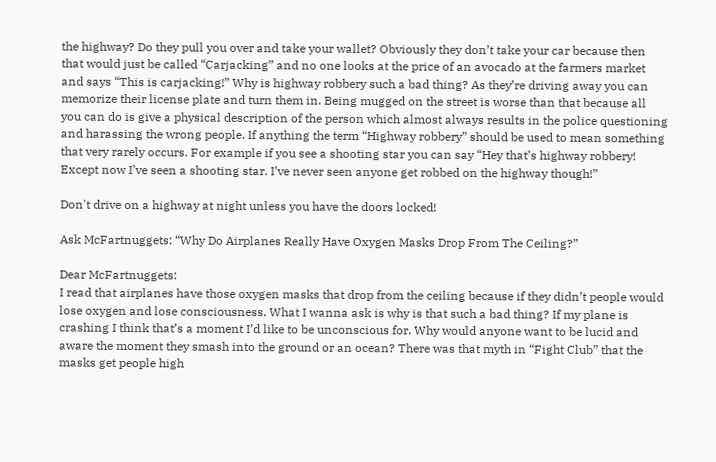the highway? Do they pull you over and take your wallet? Obviously they don’t take your car because then that would just be called “Carjacking” and no one looks at the price of an avocado at the farmers market and says “This is carjacking!” Why is highway robbery such a bad thing? As they’re driving away you can memorize their license plate and turn them in. Being mugged on the street is worse than that because all you can do is give a physical description of the person which almost always results in the police questioning and harassing the wrong people. If anything the term “Highway robbery” should be used to mean something that very rarely occurs. For example if you see a shooting star you can say “Hey that’s highway robbery! Except now I’ve seen a shooting star. I’ve never seen anyone get robbed on the highway though!”

Don't drive on a highway at night unless you have the doors locked!

Ask McFartnuggets: “Why Do Airplanes Really Have Oxygen Masks Drop From The Ceiling?”

Dear McFartnuggets:
I read that airplanes have those oxygen masks that drop from the ceiling because if they didn’t people would lose oxygen and lose consciousness. What I wanna ask is why is that such a bad thing? If my plane is crashing I think that’s a moment I’d like to be unconscious for. Why would anyone want to be lucid and aware the moment they smash into the ground or an ocean? There was that myth in “Fight Club” that the masks get people high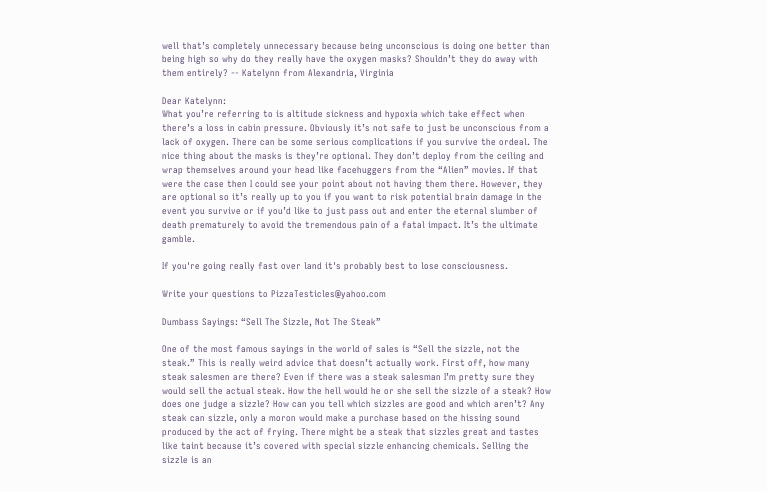well that’s completely unnecessary because being unconscious is doing one better than being high so why do they really have the oxygen masks? Shouldn’t they do away with them entirely? -- Katelynn from Alexandria, Virginia

Dear Katelynn:
What you’re referring to is altitude sickness and hypoxia which take effect when there’s a loss in cabin pressure. Obviously it’s not safe to just be unconscious from a lack of oxygen. There can be some serious complications if you survive the ordeal. The nice thing about the masks is they’re optional. They don’t deploy from the ceiling and wrap themselves around your head like facehuggers from the “Alien” movies. If that were the case then I could see your point about not having them there. However, they are optional so it’s really up to you if you want to risk potential brain damage in the event you survive or if you’d like to just pass out and enter the eternal slumber of death prematurely to avoid the tremendous pain of a fatal impact. It’s the ultimate gamble.

If you're going really fast over land it's probably best to lose consciousness.

Write your questions to PizzaTesticles@yahoo.com

Dumbass Sayings: “Sell The Sizzle, Not The Steak”

One of the most famous sayings in the world of sales is “Sell the sizzle, not the steak.” This is really weird advice that doesn’t actually work. First off, how many steak salesmen are there? Even if there was a steak salesman I’m pretty sure they would sell the actual steak. How the hell would he or she sell the sizzle of a steak? How does one judge a sizzle? How can you tell which sizzles are good and which aren’t? Any steak can sizzle, only a moron would make a purchase based on the hissing sound produced by the act of frying. There might be a steak that sizzles great and tastes like taint because it’s covered with special sizzle enhancing chemicals. Selling the sizzle is an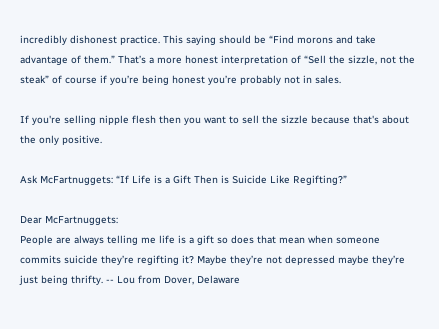incredibly dishonest practice. This saying should be “Find morons and take advantage of them.” That’s a more honest interpretation of “Sell the sizzle, not the steak” of course if you’re being honest you’re probably not in sales.

If you're selling nipple flesh then you want to sell the sizzle because that's about the only positive.

Ask McFartnuggets: “If Life is a Gift Then is Suicide Like Regifting?”

Dear McFartnuggets:
People are always telling me life is a gift so does that mean when someone commits suicide they’re regifting it? Maybe they’re not depressed maybe they’re just being thrifty. -- Lou from Dover, Delaware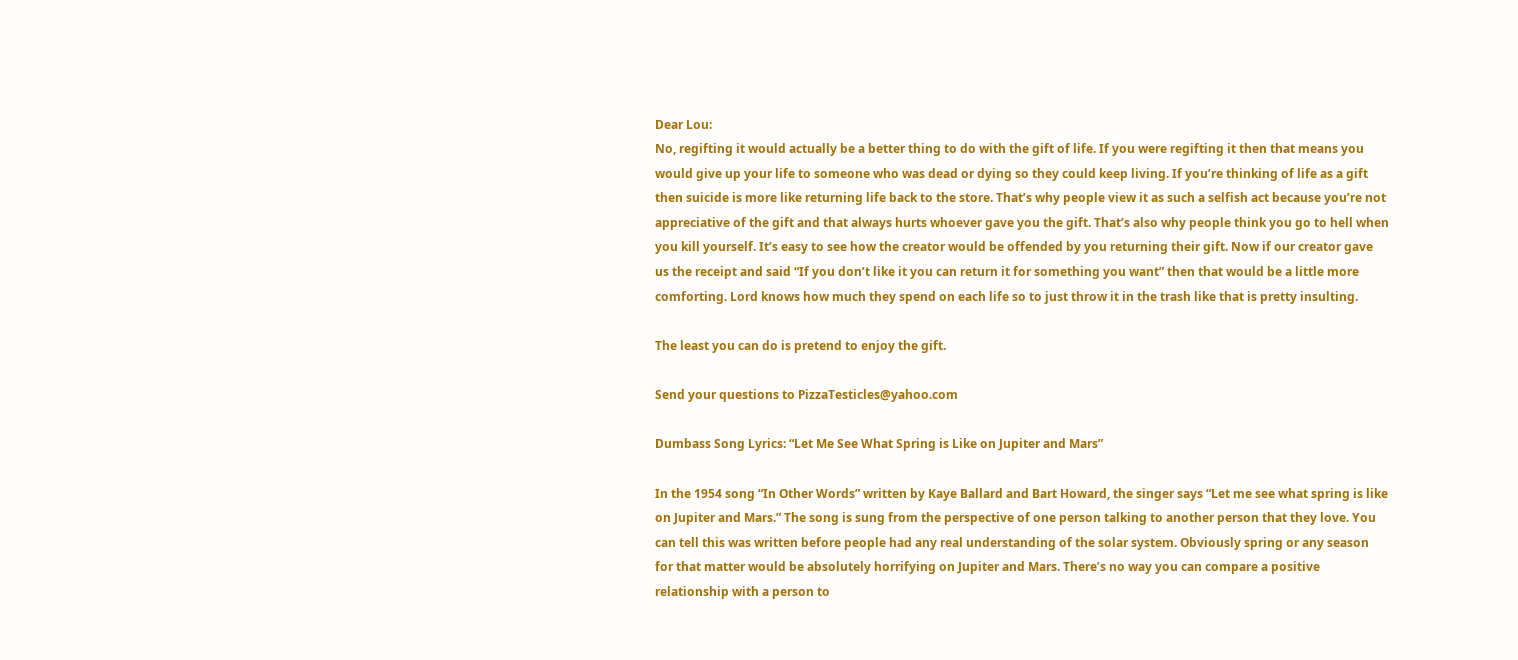Dear Lou:
No, regifting it would actually be a better thing to do with the gift of life. If you were regifting it then that means you would give up your life to someone who was dead or dying so they could keep living. If you’re thinking of life as a gift then suicide is more like returning life back to the store. That’s why people view it as such a selfish act because you’re not appreciative of the gift and that always hurts whoever gave you the gift. That’s also why people think you go to hell when you kill yourself. It’s easy to see how the creator would be offended by you returning their gift. Now if our creator gave us the receipt and said “If you don’t like it you can return it for something you want” then that would be a little more comforting. Lord knows how much they spend on each life so to just throw it in the trash like that is pretty insulting.

The least you can do is pretend to enjoy the gift.

Send your questions to PizzaTesticles@yahoo.com

Dumbass Song Lyrics: “Let Me See What Spring is Like on Jupiter and Mars”

In the 1954 song “In Other Words” written by Kaye Ballard and Bart Howard, the singer says “Let me see what spring is like on Jupiter and Mars.” The song is sung from the perspective of one person talking to another person that they love. You can tell this was written before people had any real understanding of the solar system. Obviously spring or any season for that matter would be absolutely horrifying on Jupiter and Mars. There’s no way you can compare a positive relationship with a person to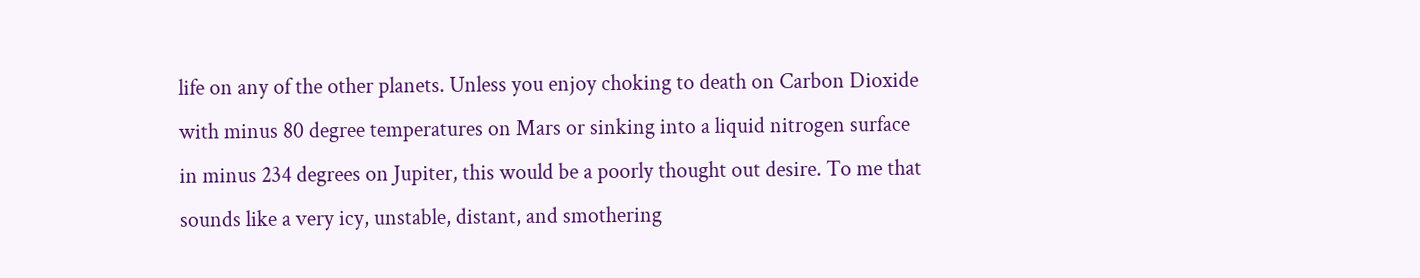life on any of the other planets. Unless you enjoy choking to death on Carbon Dioxide with minus 80 degree temperatures on Mars or sinking into a liquid nitrogen surface in minus 234 degrees on Jupiter, this would be a poorly thought out desire. To me that sounds like a very icy, unstable, distant, and smothering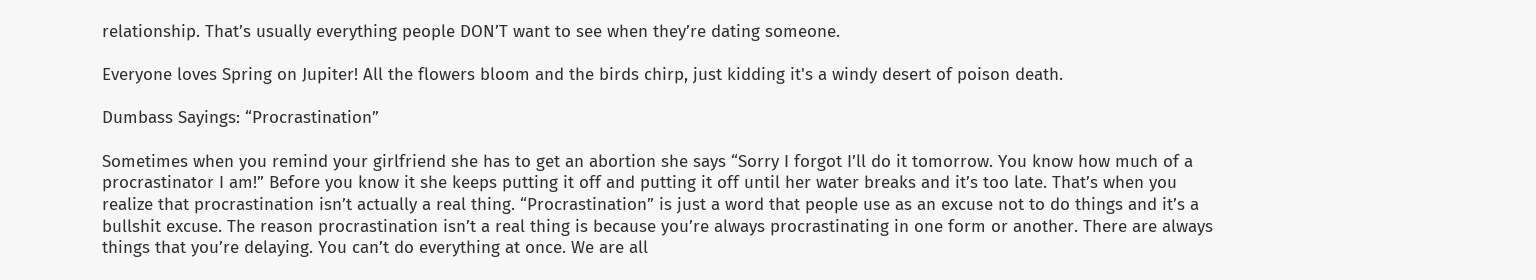relationship. That’s usually everything people DON’T want to see when they’re dating someone.

Everyone loves Spring on Jupiter! All the flowers bloom and the birds chirp, just kidding it's a windy desert of poison death.

Dumbass Sayings: “Procrastination”

Sometimes when you remind your girlfriend she has to get an abortion she says “Sorry I forgot I’ll do it tomorrow. You know how much of a procrastinator I am!” Before you know it she keeps putting it off and putting it off until her water breaks and it’s too late. That’s when you realize that procrastination isn’t actually a real thing. “Procrastination” is just a word that people use as an excuse not to do things and it’s a bullshit excuse. The reason procrastination isn’t a real thing is because you’re always procrastinating in one form or another. There are always things that you’re delaying. You can’t do everything at once. We are all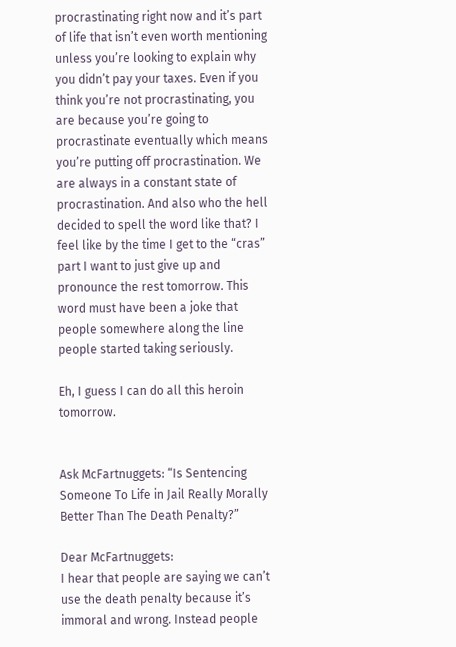procrastinating right now and it’s part of life that isn’t even worth mentioning unless you’re looking to explain why you didn’t pay your taxes. Even if you think you’re not procrastinating, you are because you’re going to procrastinate eventually which means you’re putting off procrastination. We are always in a constant state of procrastination. And also who the hell decided to spell the word like that? I feel like by the time I get to the “cras” part I want to just give up and pronounce the rest tomorrow. This word must have been a joke that people somewhere along the line people started taking seriously.

Eh, I guess I can do all this heroin tomorrow.


Ask McFartnuggets: “Is Sentencing Someone To Life in Jail Really Morally Better Than The Death Penalty?”

Dear McFartnuggets:
I hear that people are saying we can’t use the death penalty because it’s immoral and wrong. Instead people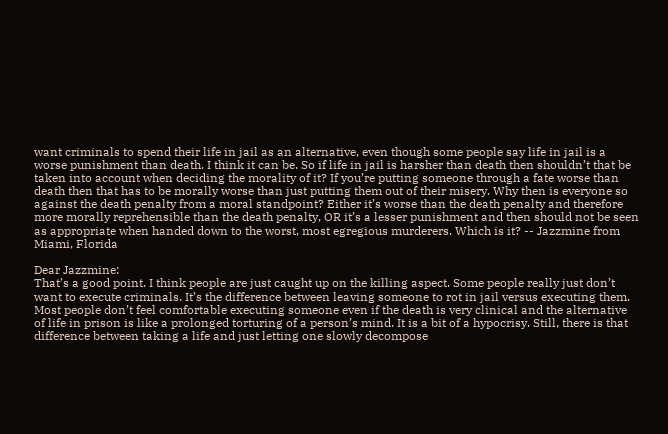want criminals to spend their life in jail as an alternative, even though some people say life in jail is a worse punishment than death. I think it can be. So if life in jail is harsher than death then shouldn’t that be taken into account when deciding the morality of it? If you’re putting someone through a fate worse than death then that has to be morally worse than just putting them out of their misery. Why then is everyone so against the death penalty from a moral standpoint? Either it’s worse than the death penalty and therefore more morally reprehensible than the death penalty, OR it’s a lesser punishment and then should not be seen as appropriate when handed down to the worst, most egregious murderers. Which is it? -- Jazzmine from Miami, Florida

Dear Jazzmine:
That’s a good point. I think people are just caught up on the killing aspect. Some people really just don’t want to execute criminals. It’s the difference between leaving someone to rot in jail versus executing them. Most people don’t feel comfortable executing someone even if the death is very clinical and the alternative of life in prison is like a prolonged torturing of a person’s mind. It is a bit of a hypocrisy. Still, there is that difference between taking a life and just letting one slowly decompose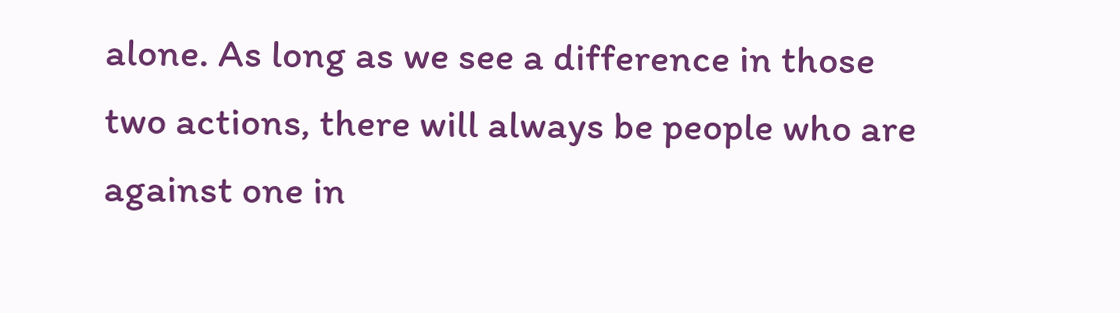alone. As long as we see a difference in those two actions, there will always be people who are against one in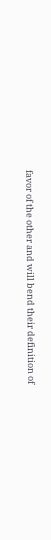favor of the other and will bend their definition of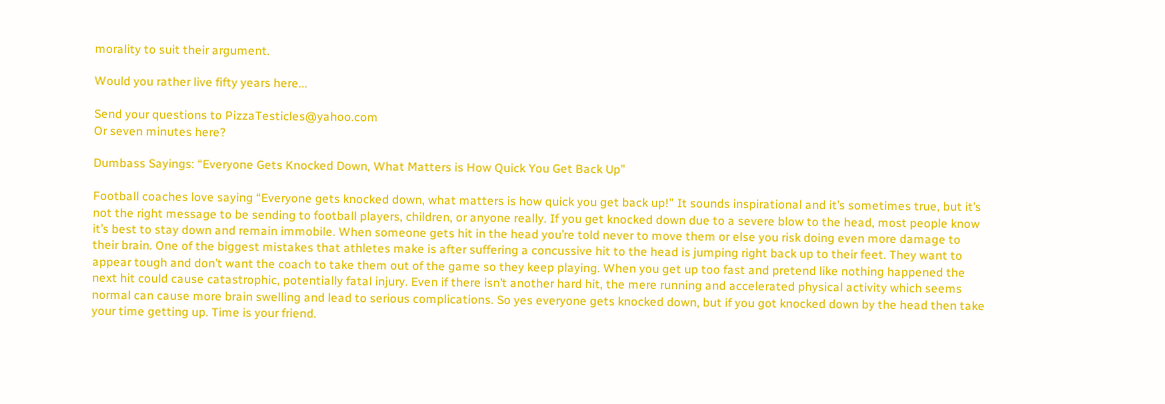morality to suit their argument.

Would you rather live fifty years here...

Send your questions to PizzaTesticles@yahoo.com
Or seven minutes here?

Dumbass Sayings: “Everyone Gets Knocked Down, What Matters is How Quick You Get Back Up”

Football coaches love saying “Everyone gets knocked down, what matters is how quick you get back up!” It sounds inspirational and it’s sometimes true, but it’s not the right message to be sending to football players, children, or anyone really. If you get knocked down due to a severe blow to the head, most people know it’s best to stay down and remain immobile. When someone gets hit in the head you’re told never to move them or else you risk doing even more damage to their brain. One of the biggest mistakes that athletes make is after suffering a concussive hit to the head is jumping right back up to their feet. They want to appear tough and don’t want the coach to take them out of the game so they keep playing. When you get up too fast and pretend like nothing happened the next hit could cause catastrophic, potentially fatal injury. Even if there isn’t another hard hit, the mere running and accelerated physical activity which seems normal can cause more brain swelling and lead to serious complications. So yes everyone gets knocked down, but if you got knocked down by the head then take your time getting up. Time is your friend.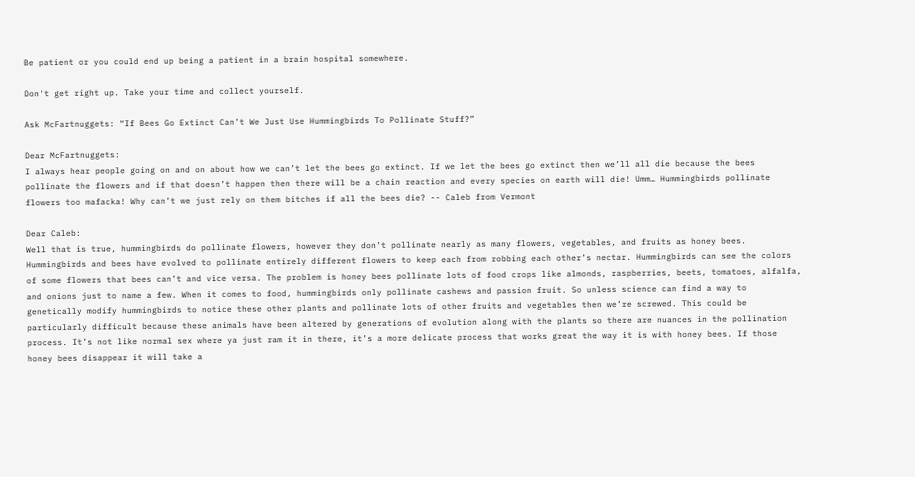Be patient or you could end up being a patient in a brain hospital somewhere.

Don't get right up. Take your time and collect yourself.

Ask McFartnuggets: “If Bees Go Extinct Can’t We Just Use Hummingbirds To Pollinate Stuff?”

Dear McFartnuggets:
I always hear people going on and on about how we can’t let the bees go extinct. If we let the bees go extinct then we’ll all die because the bees pollinate the flowers and if that doesn’t happen then there will be a chain reaction and every species on earth will die! Umm… Hummingbirds pollinate flowers too mafacka! Why can’t we just rely on them bitches if all the bees die? -- Caleb from Vermont

Dear Caleb:
Well that is true, hummingbirds do pollinate flowers, however they don’t pollinate nearly as many flowers, vegetables, and fruits as honey bees. Hummingbirds and bees have evolved to pollinate entirely different flowers to keep each from robbing each other’s nectar. Hummingbirds can see the colors of some flowers that bees can’t and vice versa. The problem is honey bees pollinate lots of food crops like almonds, raspberries, beets, tomatoes, alfalfa, and onions just to name a few. When it comes to food, hummingbirds only pollinate cashews and passion fruit. So unless science can find a way to genetically modify hummingbirds to notice these other plants and pollinate lots of other fruits and vegetables then we’re screwed. This could be particularly difficult because these animals have been altered by generations of evolution along with the plants so there are nuances in the pollination process. It’s not like normal sex where ya just ram it in there, it’s a more delicate process that works great the way it is with honey bees. If those honey bees disappear it will take a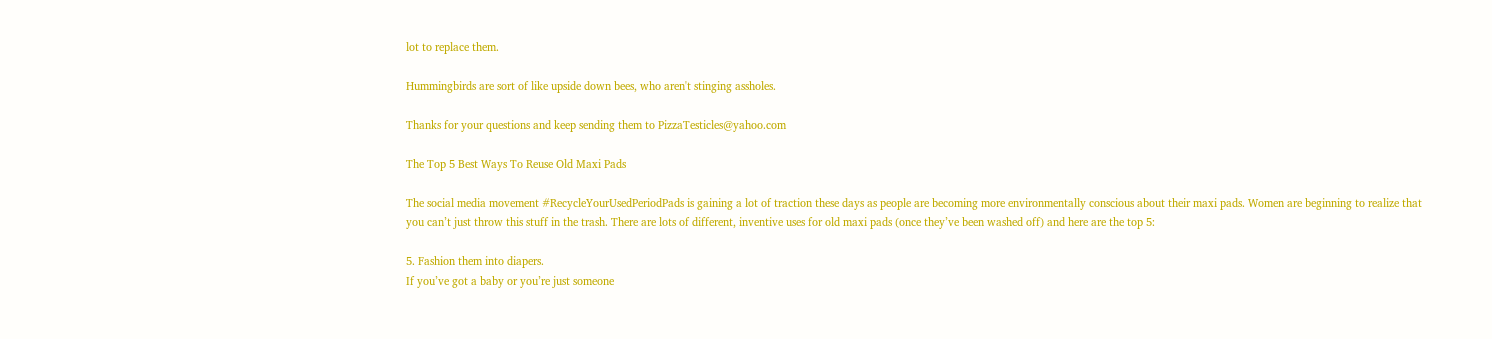lot to replace them.

Hummingbirds are sort of like upside down bees, who aren't stinging assholes.

Thanks for your questions and keep sending them to PizzaTesticles@yahoo.com

The Top 5 Best Ways To Reuse Old Maxi Pads

The social media movement #RecycleYourUsedPeriodPads is gaining a lot of traction these days as people are becoming more environmentally conscious about their maxi pads. Women are beginning to realize that you can’t just throw this stuff in the trash. There are lots of different, inventive uses for old maxi pads (once they’ve been washed off) and here are the top 5:

5. Fashion them into diapers.
If you’ve got a baby or you’re just someone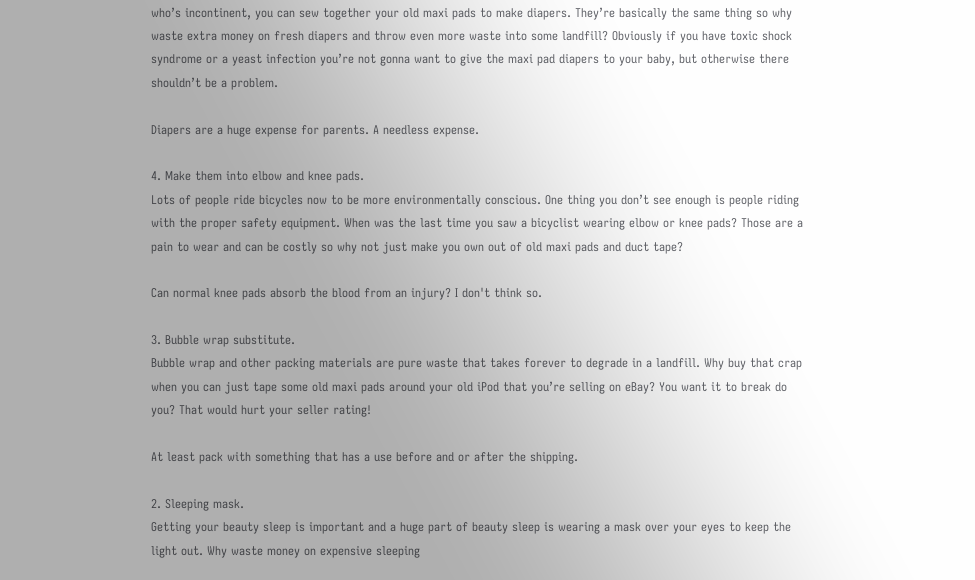who’s incontinent, you can sew together your old maxi pads to make diapers. They’re basically the same thing so why waste extra money on fresh diapers and throw even more waste into some landfill? Obviously if you have toxic shock syndrome or a yeast infection you’re not gonna want to give the maxi pad diapers to your baby, but otherwise there shouldn’t be a problem.

Diapers are a huge expense for parents. A needless expense.

4. Make them into elbow and knee pads.
Lots of people ride bicycles now to be more environmentally conscious. One thing you don’t see enough is people riding with the proper safety equipment. When was the last time you saw a bicyclist wearing elbow or knee pads? Those are a pain to wear and can be costly so why not just make you own out of old maxi pads and duct tape?

Can normal knee pads absorb the blood from an injury? I don't think so.

3. Bubble wrap substitute.
Bubble wrap and other packing materials are pure waste that takes forever to degrade in a landfill. Why buy that crap when you can just tape some old maxi pads around your old iPod that you’re selling on eBay? You want it to break do you? That would hurt your seller rating!

At least pack with something that has a use before and or after the shipping.

2. Sleeping mask.
Getting your beauty sleep is important and a huge part of beauty sleep is wearing a mask over your eyes to keep the light out. Why waste money on expensive sleeping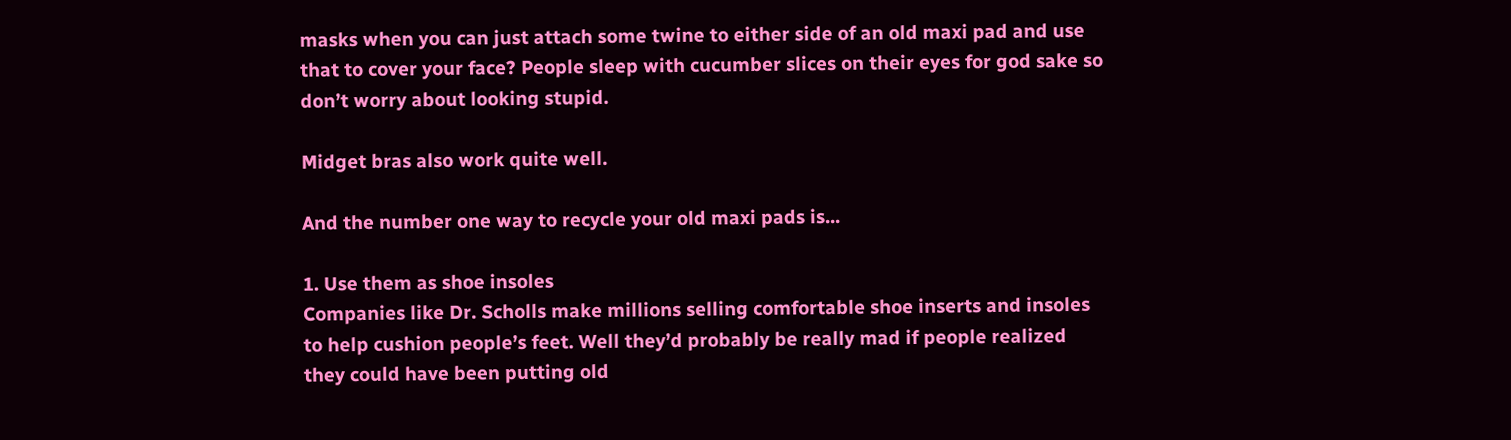masks when you can just attach some twine to either side of an old maxi pad and use that to cover your face? People sleep with cucumber slices on their eyes for god sake so don’t worry about looking stupid.

Midget bras also work quite well.

And the number one way to recycle your old maxi pads is...

1. Use them as shoe insoles
Companies like Dr. Scholls make millions selling comfortable shoe inserts and insoles to help cushion people’s feet. Well they’d probably be really mad if people realized they could have been putting old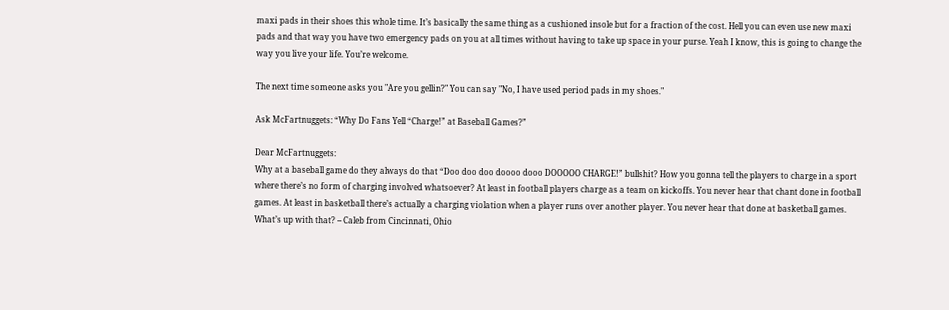maxi pads in their shoes this whole time. It’s basically the same thing as a cushioned insole but for a fraction of the cost. Hell you can even use new maxi pads and that way you have two emergency pads on you at all times without having to take up space in your purse. Yeah I know, this is going to change the way you live your life. You’re welcome.

The next time someone asks you "Are you gellin?" You can say "No, I have used period pads in my shoes."

Ask McFartnuggets: “Why Do Fans Yell “Charge!” at Baseball Games?”

Dear McFartnuggets:
Why at a baseball game do they always do that “Doo doo doo doooo dooo DOOOOO CHARGE!” bullshit? How you gonna tell the players to charge in a sport where there’s no form of charging involved whatsoever? At least in football players charge as a team on kickoffs. You never hear that chant done in football games. At least in basketball there’s actually a charging violation when a player runs over another player. You never hear that done at basketball games. What’s up with that? -- Caleb from Cincinnati, Ohio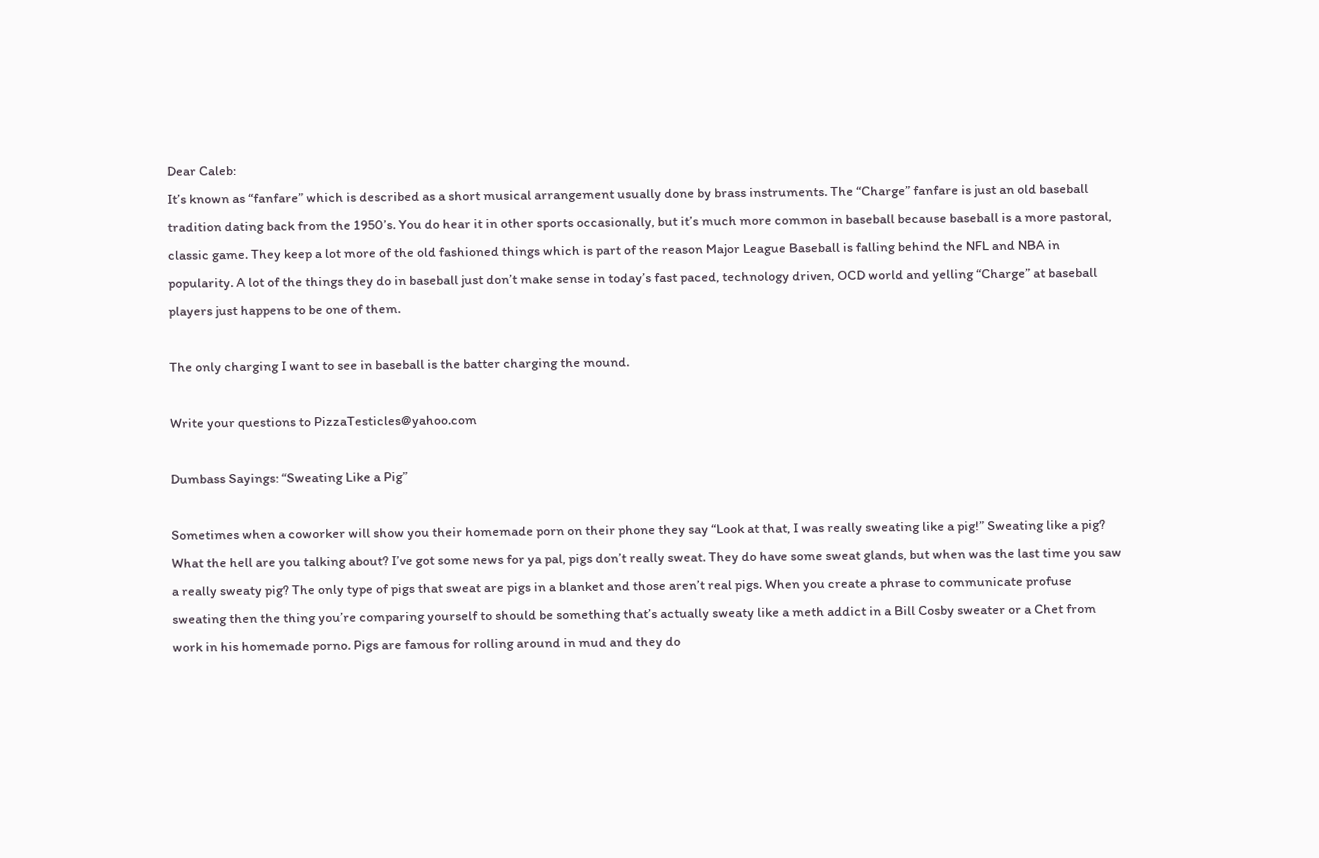Dear Caleb:
It’s known as “fanfare” which is described as a short musical arrangement usually done by brass instruments. The “Charge” fanfare is just an old baseball tradition dating back from the 1950’s. You do hear it in other sports occasionally, but it’s much more common in baseball because baseball is a more pastoral, classic game. They keep a lot more of the old fashioned things which is part of the reason Major League Baseball is falling behind the NFL and NBA in popularity. A lot of the things they do in baseball just don’t make sense in today’s fast paced, technology driven, OCD world and yelling “Charge” at baseball players just happens to be one of them.

The only charging I want to see in baseball is the batter charging the mound.

Write your questions to PizzaTesticles@yahoo.com

Dumbass Sayings: “Sweating Like a Pig”

Sometimes when a coworker will show you their homemade porn on their phone they say “Look at that, I was really sweating like a pig!” Sweating like a pig? What the hell are you talking about? I’ve got some news for ya pal, pigs don’t really sweat. They do have some sweat glands, but when was the last time you saw a really sweaty pig? The only type of pigs that sweat are pigs in a blanket and those aren’t real pigs. When you create a phrase to communicate profuse sweating then the thing you’re comparing yourself to should be something that’s actually sweaty like a meth addict in a Bill Cosby sweater or a Chet from work in his homemade porno. Pigs are famous for rolling around in mud and they do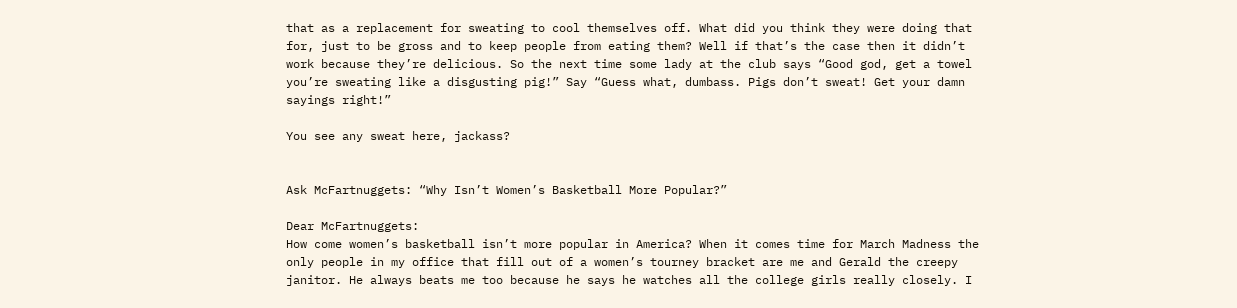that as a replacement for sweating to cool themselves off. What did you think they were doing that for, just to be gross and to keep people from eating them? Well if that’s the case then it didn’t work because they’re delicious. So the next time some lady at the club says “Good god, get a towel you’re sweating like a disgusting pig!” Say “Guess what, dumbass. Pigs don’t sweat! Get your damn sayings right!”

You see any sweat here, jackass?


Ask McFartnuggets: “Why Isn’t Women’s Basketball More Popular?”

Dear McFartnuggets:
How come women’s basketball isn’t more popular in America? When it comes time for March Madness the only people in my office that fill out of a women’s tourney bracket are me and Gerald the creepy janitor. He always beats me too because he says he watches all the college girls really closely. I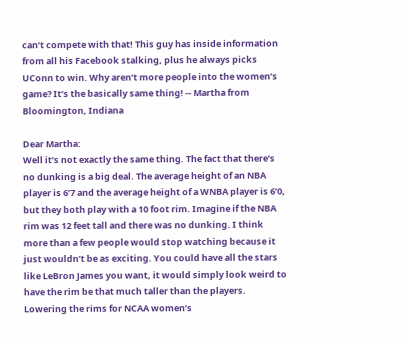can’t compete with that! This guy has inside information from all his Facebook stalking, plus he always picks UConn to win. Why aren’t more people into the women’s game? It’s the basically same thing! -- Martha from Bloomington, Indiana

Dear Martha:
Well it’s not exactly the same thing. The fact that there’s no dunking is a big deal. The average height of an NBA player is 6’7 and the average height of a WNBA player is 6’0, but they both play with a 10 foot rim. Imagine if the NBA rim was 12 feet tall and there was no dunking. I think more than a few people would stop watching because it just wouldn’t be as exciting. You could have all the stars like LeBron James you want, it would simply look weird to have the rim be that much taller than the players. Lowering the rims for NCAA women’s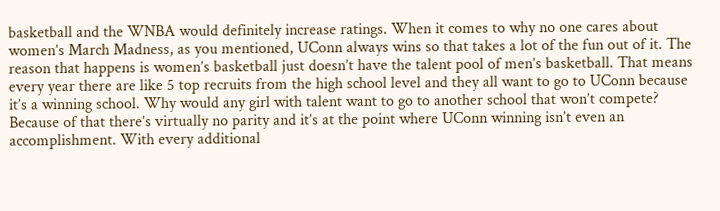basketball and the WNBA would definitely increase ratings. When it comes to why no one cares about women’s March Madness, as you mentioned, UConn always wins so that takes a lot of the fun out of it. The reason that happens is women’s basketball just doesn’t have the talent pool of men’s basketball. That means every year there are like 5 top recruits from the high school level and they all want to go to UConn because it’s a winning school. Why would any girl with talent want to go to another school that won’t compete? Because of that there’s virtually no parity and it’s at the point where UConn winning isn’t even an accomplishment. With every additional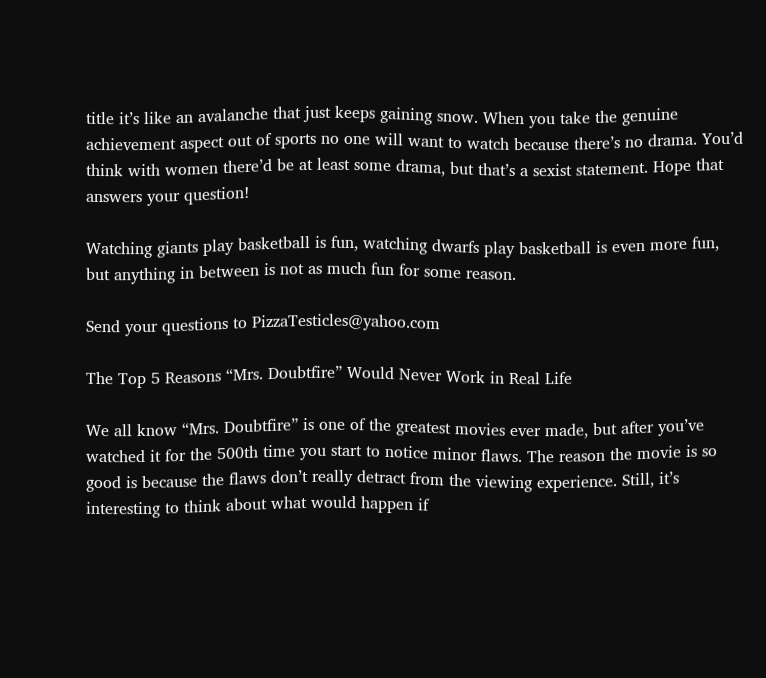title it’s like an avalanche that just keeps gaining snow. When you take the genuine achievement aspect out of sports no one will want to watch because there’s no drama. You’d think with women there’d be at least some drama, but that’s a sexist statement. Hope that answers your question!

Watching giants play basketball is fun, watching dwarfs play basketball is even more fun, but anything in between is not as much fun for some reason.

Send your questions to PizzaTesticles@yahoo.com

The Top 5 Reasons “Mrs. Doubtfire” Would Never Work in Real Life

We all know “Mrs. Doubtfire” is one of the greatest movies ever made, but after you’ve watched it for the 500th time you start to notice minor flaws. The reason the movie is so good is because the flaws don’t really detract from the viewing experience. Still, it’s interesting to think about what would happen if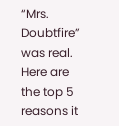“Mrs. Doubtfire” was real. Here are the top 5 reasons it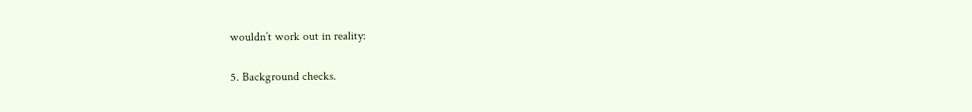wouldn’t work out in reality:

5. Background checks.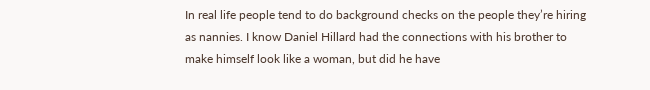In real life people tend to do background checks on the people they’re hiring as nannies. I know Daniel Hillard had the connections with his brother to make himself look like a woman, but did he have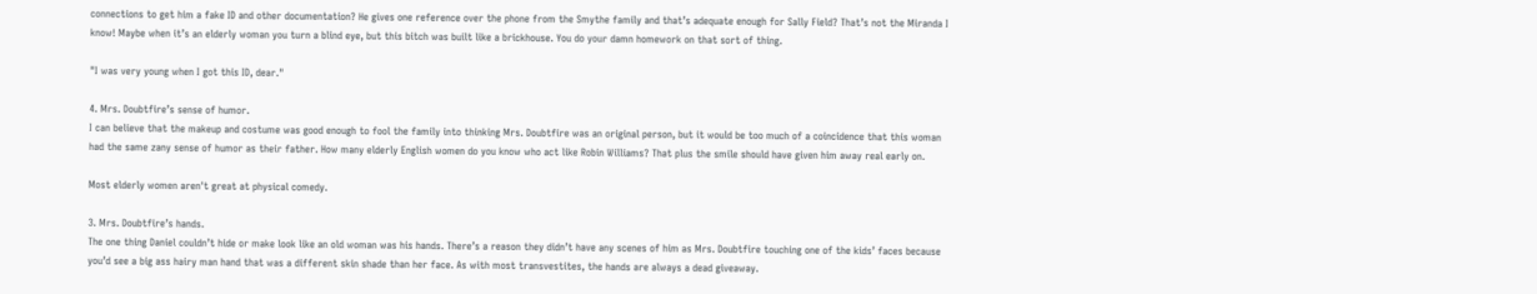connections to get him a fake ID and other documentation? He gives one reference over the phone from the Smythe family and that’s adequate enough for Sally Field? That’s not the Miranda I know! Maybe when it’s an elderly woman you turn a blind eye, but this bitch was built like a brickhouse. You do your damn homework on that sort of thing.

"I was very young when I got this ID, dear."

4. Mrs. Doubtfire’s sense of humor.
I can believe that the makeup and costume was good enough to fool the family into thinking Mrs. Doubtfire was an original person, but it would be too much of a coincidence that this woman had the same zany sense of humor as their father. How many elderly English women do you know who act like Robin Williams? That plus the smile should have given him away real early on.

Most elderly women aren't great at physical comedy.

3. Mrs. Doubtfire’s hands.
The one thing Daniel couldn’t hide or make look like an old woman was his hands. There’s a reason they didn’t have any scenes of him as Mrs. Doubtfire touching one of the kids’ faces because you’d see a big ass hairy man hand that was a different skin shade than her face. As with most transvestites, the hands are always a dead giveaway.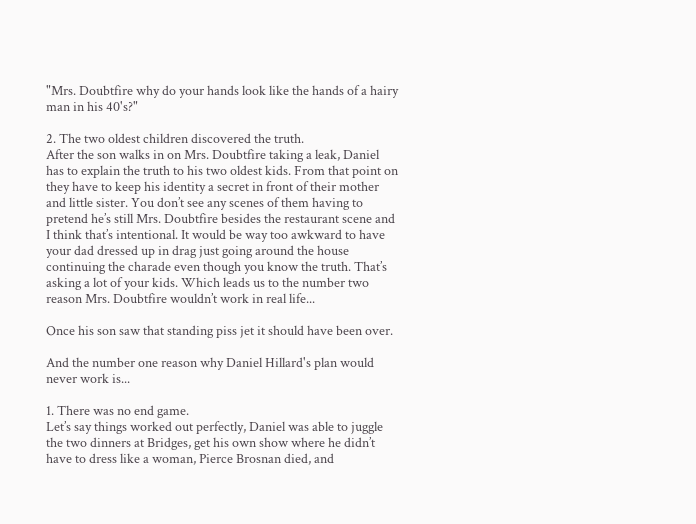"Mrs. Doubtfire why do your hands look like the hands of a hairy man in his 40's?"

2. The two oldest children discovered the truth.
After the son walks in on Mrs. Doubtfire taking a leak, Daniel has to explain the truth to his two oldest kids. From that point on they have to keep his identity a secret in front of their mother and little sister. You don’t see any scenes of them having to pretend he’s still Mrs. Doubtfire besides the restaurant scene and I think that’s intentional. It would be way too awkward to have your dad dressed up in drag just going around the house continuing the charade even though you know the truth. That’s asking a lot of your kids. Which leads us to the number two reason Mrs. Doubtfire wouldn’t work in real life...

Once his son saw that standing piss jet it should have been over.

And the number one reason why Daniel Hillard's plan would never work is...

1. There was no end game.
Let’s say things worked out perfectly, Daniel was able to juggle the two dinners at Bridges, get his own show where he didn’t have to dress like a woman, Pierce Brosnan died, and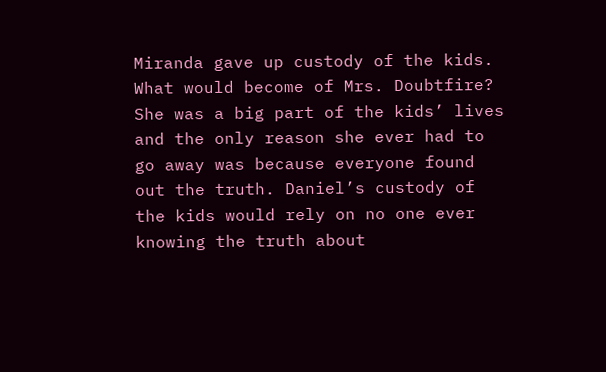Miranda gave up custody of the kids. What would become of Mrs. Doubtfire? She was a big part of the kids’ lives and the only reason she ever had to go away was because everyone found out the truth. Daniel’s custody of the kids would rely on no one ever knowing the truth about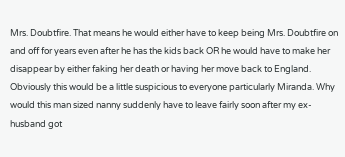Mrs. Doubtfire. That means he would either have to keep being Mrs. Doubtfire on and off for years even after he has the kids back OR he would have to make her disappear by either faking her death or having her move back to England. Obviously this would be a little suspicious to everyone particularly Miranda. Why would this man sized nanny suddenly have to leave fairly soon after my ex-husband got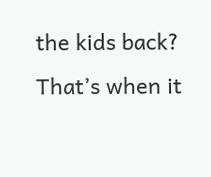the kids back? That’s when it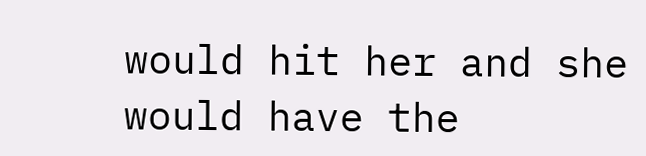would hit her and she would have the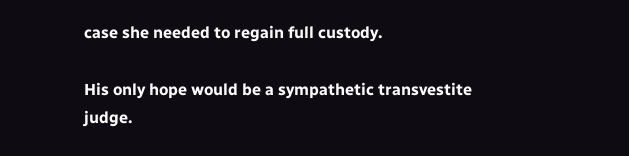case she needed to regain full custody.

His only hope would be a sympathetic transvestite judge.